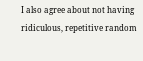I also agree about not having ridiculous, repetitive random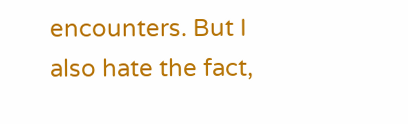encounters. But I also hate the fact,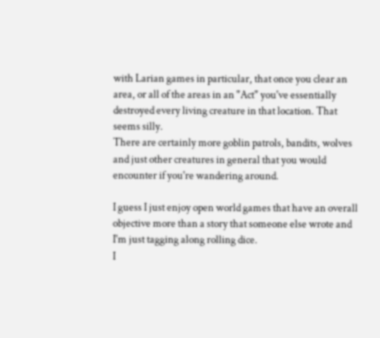with Larian games in particular, that once you clear an area, or all of the areas in an "Act" you've essentially destroyed every living creature in that location. That seems silly.
There are certainly more goblin patrols, bandits, wolves and just other creatures in general that you would encounter if you're wandering around.

I guess I just enjoy open world games that have an overall objective more than a story that someone else wrote and I'm just tagging along rolling dice.
I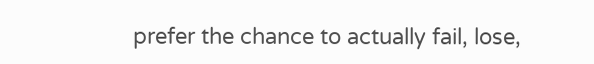prefer the chance to actually fail, lose,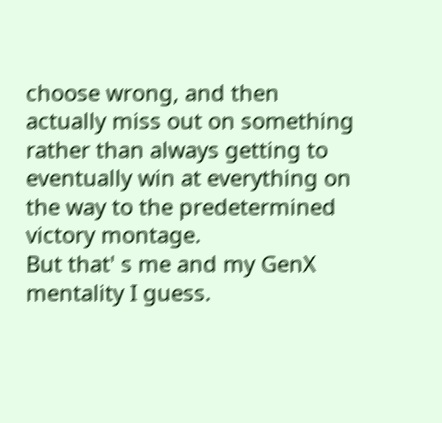choose wrong, and then actually miss out on something rather than always getting to eventually win at everything on the way to the predetermined victory montage.
But that' s me and my GenX mentality I guess.